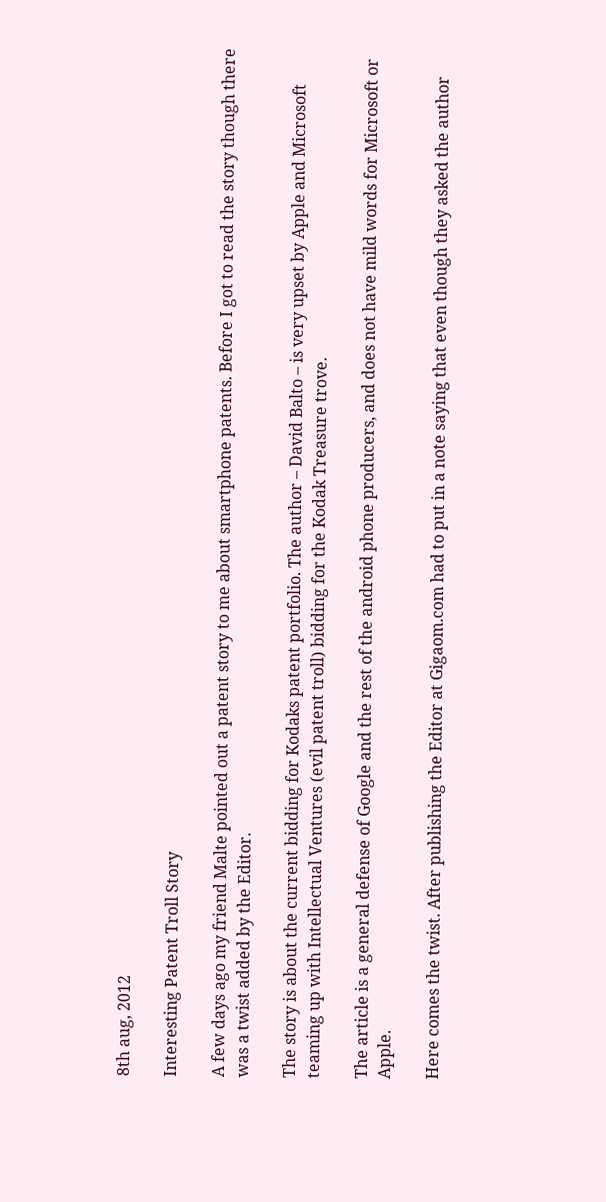8th aug, 2012

Interesting Patent Troll Story

A few days ago my friend Malte pointed out a patent story to me about smartphone patents. Before I got to read the story though there was a twist added by the Editor.

The story is about the current bidding for Kodaks patent portfolio. The author – David Balto – is very upset by Apple and Microsoft teaming up with Intellectual Ventures (evil patent troll) bidding for the Kodak Treasure trove.

The article is a general defense of Google and the rest of the android phone producers, and does not have mild words for Microsoft or Apple.

Here comes the twist. After publishing the Editor at Gigaom.com had to put in a note saying that even though they asked the author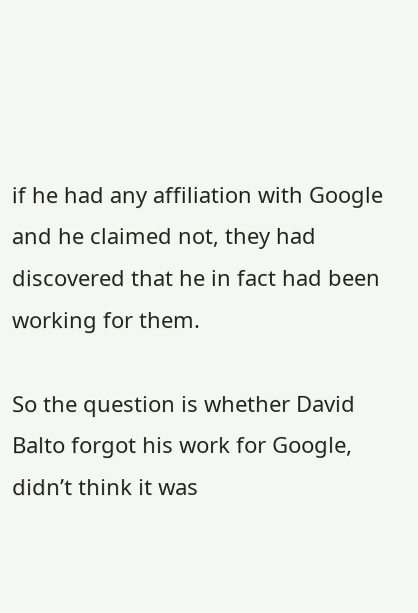if he had any affiliation with Google and he claimed not, they had discovered that he in fact had been working for them.

So the question is whether David Balto forgot his work for Google, didn’t think it was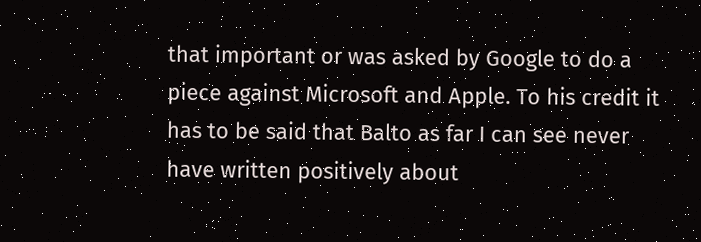that important or was asked by Google to do a piece against Microsoft and Apple. To his credit it has to be said that Balto as far I can see never have written positively about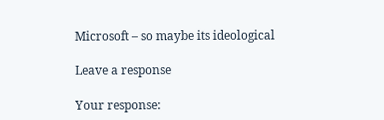Microsoft – so maybe its ideological

Leave a response

Your response: